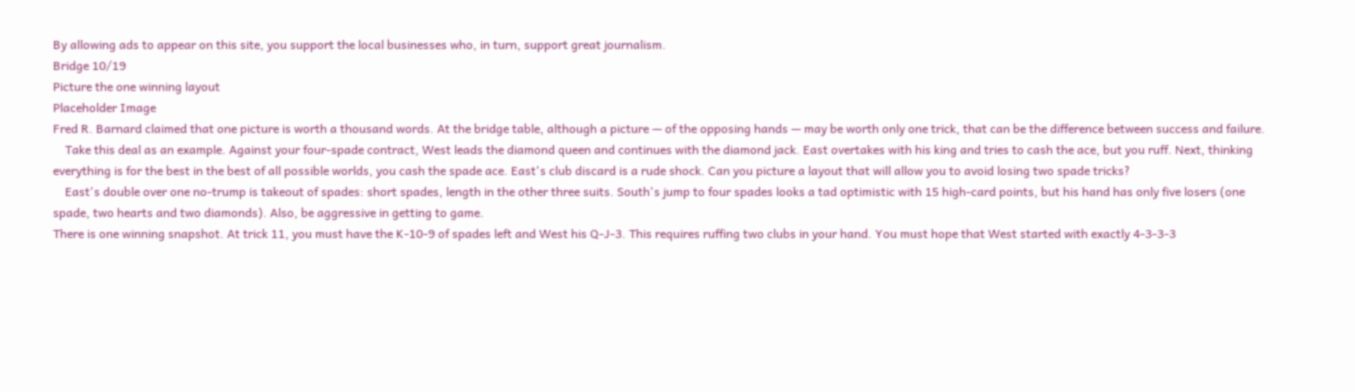By allowing ads to appear on this site, you support the local businesses who, in turn, support great journalism.
Bridge 10/19
Picture the one winning layout
Placeholder Image
Fred R. Barnard claimed that one picture is worth a thousand words. At the bridge table, although a picture — of the opposing hands — may be worth only one trick, that can be the difference between success and failure.
    Take this deal as an example. Against your four-spade contract, West leads the diamond queen and continues with the diamond jack. East overtakes with his king and tries to cash the ace, but you ruff. Next, thinking everything is for the best in the best of all possible worlds, you cash the spade ace. East's club discard is a rude shock. Can you picture a layout that will allow you to avoid losing two spade tricks?
    East's double over one no-trump is takeout of spades: short spades, length in the other three suits. South's jump to four spades looks a tad optimistic with 15 high-card points, but his hand has only five losers (one spade, two hearts and two diamonds). Also, be aggressive in getting to game.
There is one winning snapshot. At trick 11, you must have the K-10-9 of spades left and West his Q-J-3. This requires ruffing two clubs in your hand. You must hope that West started with exactly 4-3-3-3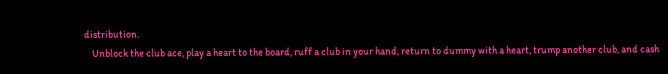distribution.
    Unblock the club ace, play a heart to the board, ruff a club in your hand, return to dummy with a heart, trump another club, and cash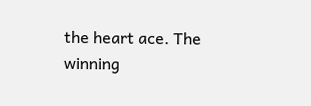the heart ace. The winning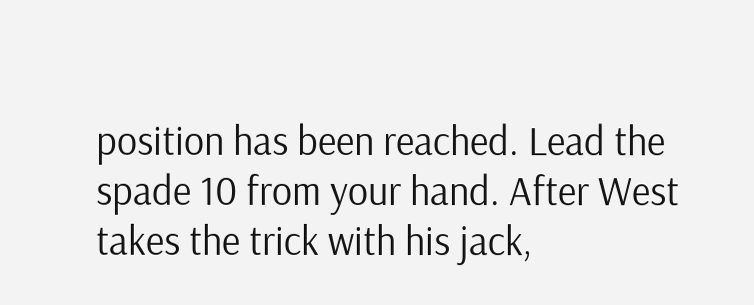position has been reached. Lead the spade 10 from your hand. After West takes the trick with his jack,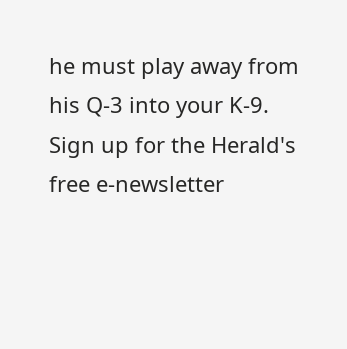he must play away from his Q-3 into your K-9.
Sign up for the Herald's free e-newsletter